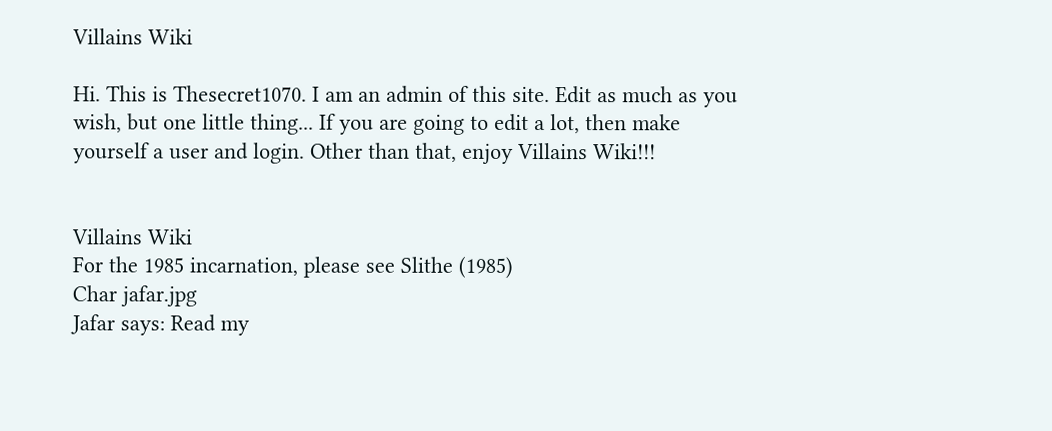Villains Wiki

Hi. This is Thesecret1070. I am an admin of this site. Edit as much as you wish, but one little thing... If you are going to edit a lot, then make yourself a user and login. Other than that, enjoy Villains Wiki!!!


Villains Wiki
For the 1985 incarnation, please see Slithe (1985)
Char jafar.jpg
Jafar says: Read my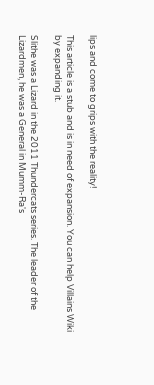lips and come to grips with the reality!

This article is a stub and is in need of expansion. You can help Villains Wiki by expanding it.

Slithe was a Lizard in the 2011 Thundercats series. The leader of the Lizardmen, he was a General in Mumm-Ra's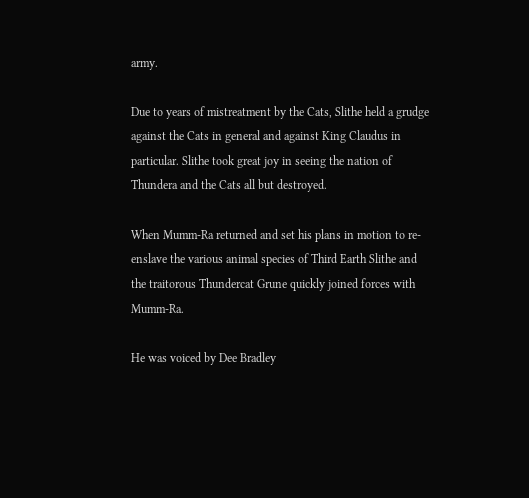army.

Due to years of mistreatment by the Cats, Slithe held a grudge against the Cats in general and against King Claudus in particular. Slithe took great joy in seeing the nation of Thundera and the Cats all but destroyed.

When Mumm-Ra returned and set his plans in motion to re-enslave the various animal species of Third Earth Slithe and the traitorous Thundercat Grune quickly joined forces with Mumm-Ra.

He was voiced by Dee Bradley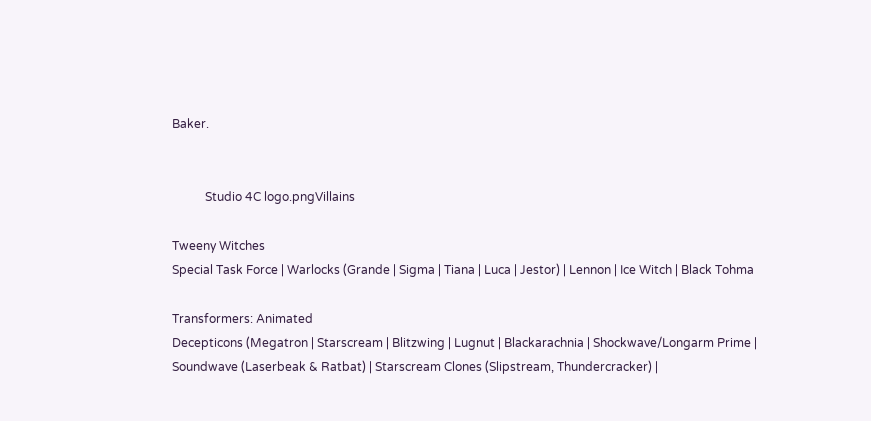Baker.


           Studio 4C logo.pngVillains

Tweeny Witches
Special Task Force | Warlocks (Grande | Sigma | Tiana | Luca | Jestor) | Lennon | Ice Witch | Black Tohma

Transformers: Animated
Decepticons (Megatron | Starscream | Blitzwing | Lugnut | Blackarachnia | Shockwave/Longarm Prime | Soundwave (Laserbeak & Ratbat) | Starscream Clones (Slipstream, Thundercracker) |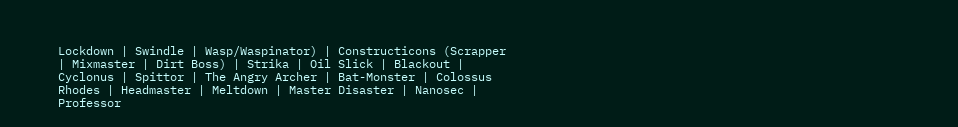Lockdown | Swindle | Wasp/Waspinator) | Constructicons (Scrapper | Mixmaster | Dirt Boss) | Strika | Oil Slick | Blackout | Cyclonus | Spittor | The Angry Archer | Bat-Monster | Colossus Rhodes | Headmaster | Meltdown | Master Disaster | Nanosec | Professor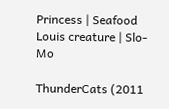Princess | Seafood Louis creature | Slo-Mo

ThunderCats (2011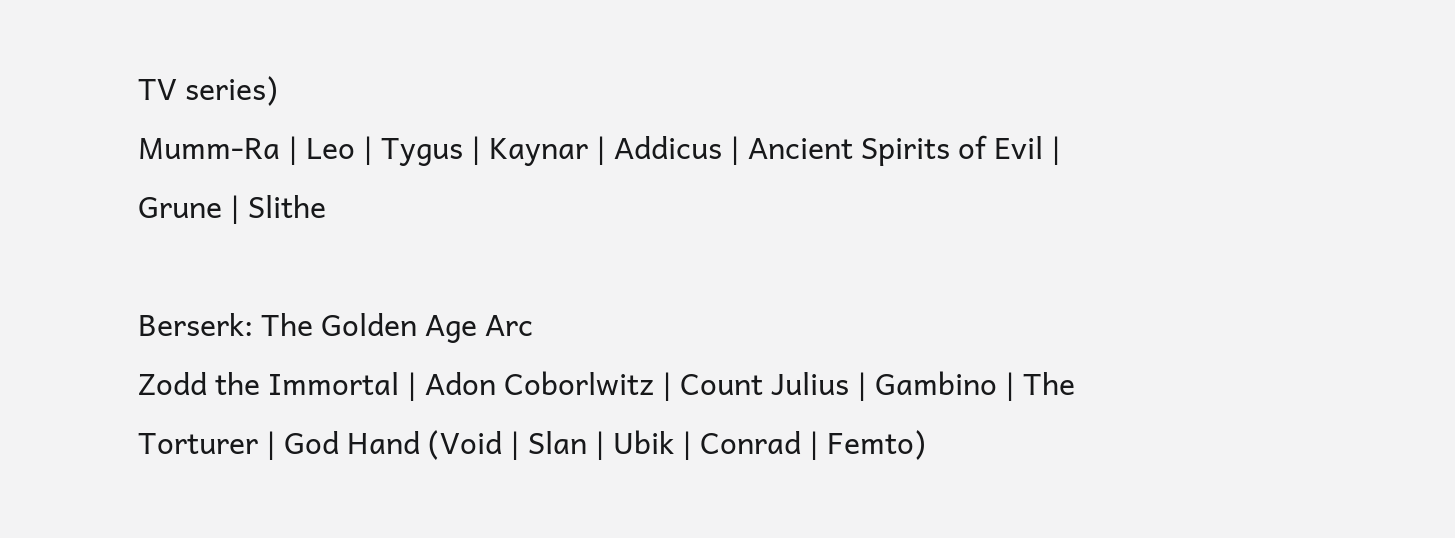TV series)
Mumm-Ra | Leo | Tygus | Kaynar | Addicus | Ancient Spirits of Evil | Grune | Slithe

Berserk: The Golden Age Arc
Zodd the Immortal | Adon Coborlwitz | Count Julius | Gambino | The Torturer | God Hand (Void | Slan | Ubik | Conrad | Femto)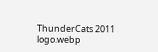ThunderCats 2011 logo.webp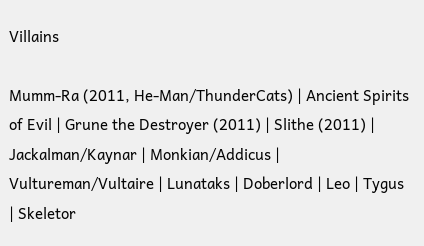Villains

Mumm-Ra (2011, He-Man/ThunderCats) | Ancient Spirits of Evil | Grune the Destroyer (2011) | Slithe (2011) | Jackalman/Kaynar | Monkian/Addicus | Vultureman/Vultaire | Lunataks | Doberlord | Leo | Tygus | Skeletor